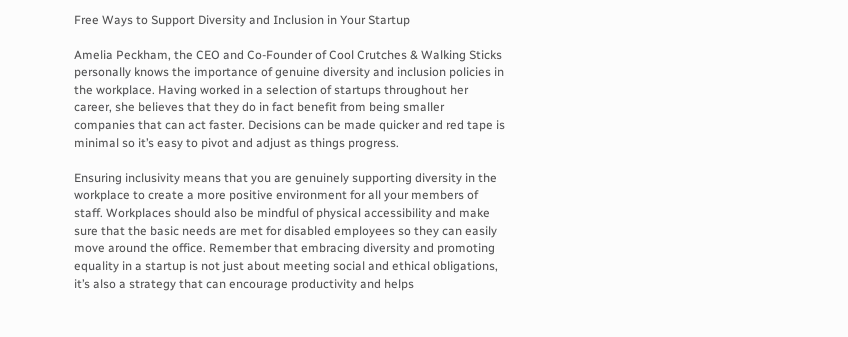Free Ways to Support Diversity and Inclusion in Your Startup

Amelia Peckham, the CEO and Co-Founder of Cool Crutches & Walking Sticks personally knows the importance of genuine diversity and inclusion policies in the workplace. Having worked in a selection of startups throughout her career, she believes that they do in fact benefit from being smaller companies that can act faster. Decisions can be made quicker and red tape is minimal so it’s easy to pivot and adjust as things progress.

Ensuring inclusivity means that you are genuinely supporting diversity in the workplace to create a more positive environment for all your members of staff. Workplaces should also be mindful of physical accessibility and make sure that the basic needs are met for disabled employees so they can easily move around the office. Remember that embracing diversity and promoting equality in a startup is not just about meeting social and ethical obligations, it’s also a strategy that can encourage productivity and helps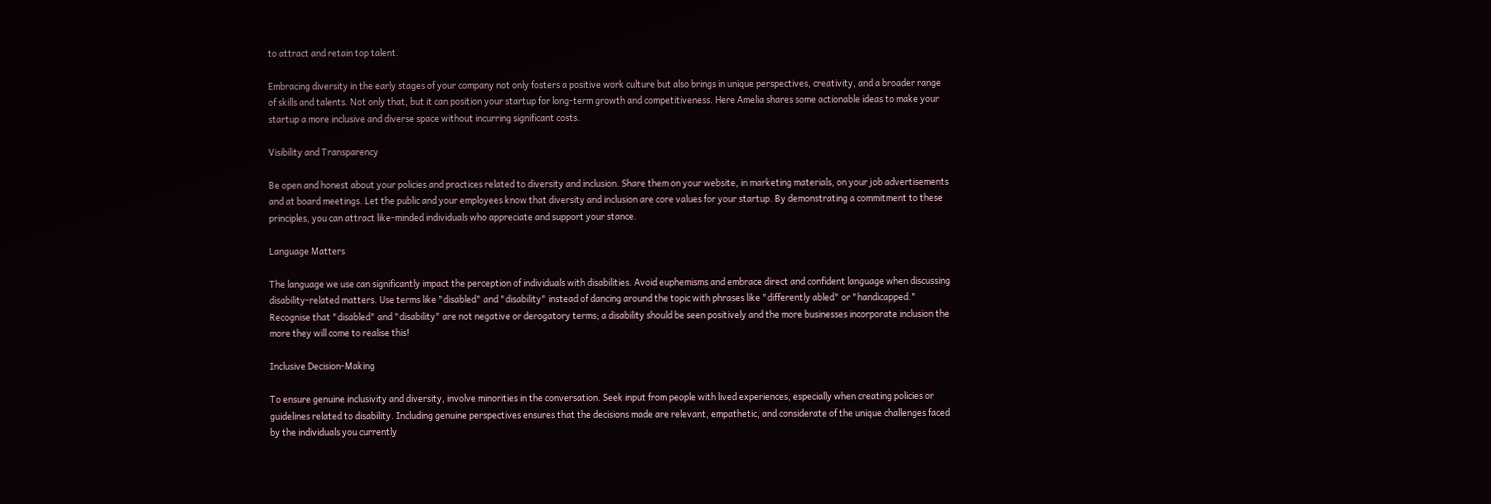to attract and retain top talent.

Embracing diversity in the early stages of your company not only fosters a positive work culture but also brings in unique perspectives, creativity, and a broader range of skills and talents. Not only that, but it can position your startup for long-term growth and competitiveness. Here Amelia shares some actionable ideas to make your startup a more inclusive and diverse space without incurring significant costs.

Visibility and Transparency

Be open and honest about your policies and practices related to diversity and inclusion. Share them on your website, in marketing materials, on your job advertisements and at board meetings. Let the public and your employees know that diversity and inclusion are core values for your startup. By demonstrating a commitment to these principles, you can attract like-minded individuals who appreciate and support your stance.

Language Matters

The language we use can significantly impact the perception of individuals with disabilities. Avoid euphemisms and embrace direct and confident language when discussing disability-related matters. Use terms like "disabled" and "disability" instead of dancing around the topic with phrases like "differently abled" or "handicapped." Recognise that "disabled" and "disability" are not negative or derogatory terms; a disability should be seen positively and the more businesses incorporate inclusion the more they will come to realise this!

Inclusive Decision-Making

To ensure genuine inclusivity and diversity, involve minorities in the conversation. Seek input from people with lived experiences, especially when creating policies or guidelines related to disability. Including genuine perspectives ensures that the decisions made are relevant, empathetic, and considerate of the unique challenges faced by the individuals you currently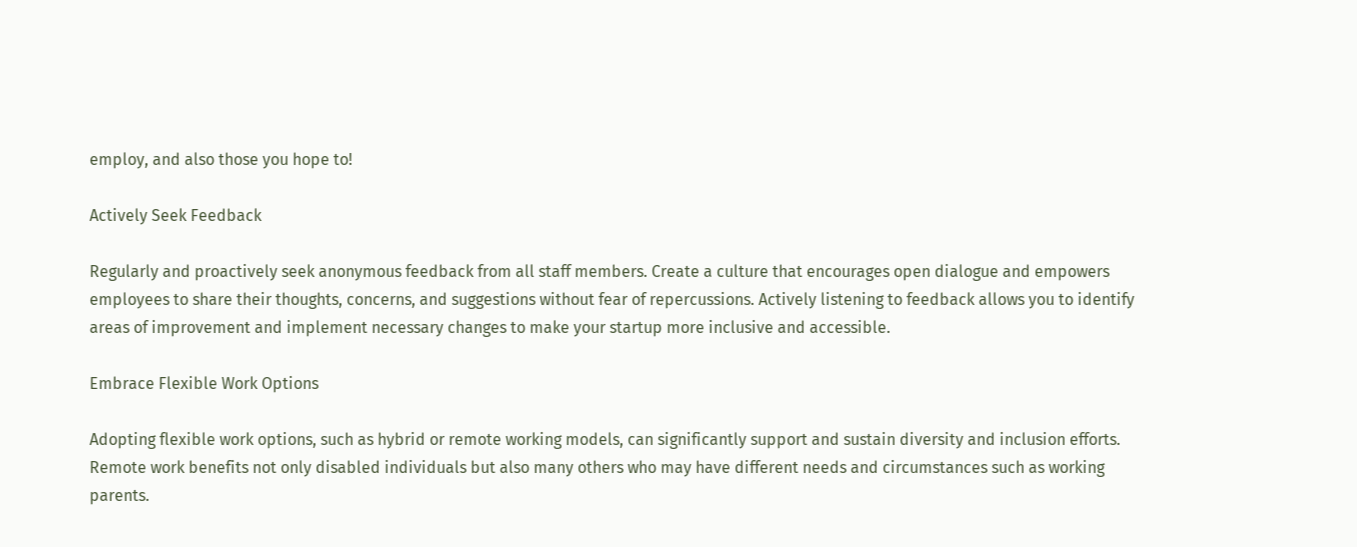employ, and also those you hope to!

Actively Seek Feedback

Regularly and proactively seek anonymous feedback from all staff members. Create a culture that encourages open dialogue and empowers employees to share their thoughts, concerns, and suggestions without fear of repercussions. Actively listening to feedback allows you to identify areas of improvement and implement necessary changes to make your startup more inclusive and accessible.

Embrace Flexible Work Options

Adopting flexible work options, such as hybrid or remote working models, can significantly support and sustain diversity and inclusion efforts. Remote work benefits not only disabled individuals but also many others who may have different needs and circumstances such as working parents.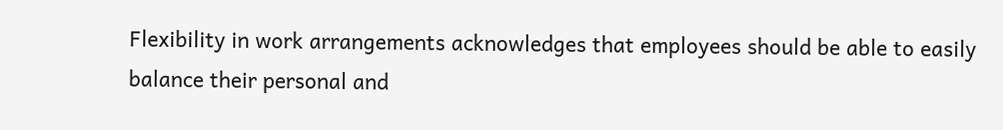Flexibility in work arrangements acknowledges that employees should be able to easily balance their personal and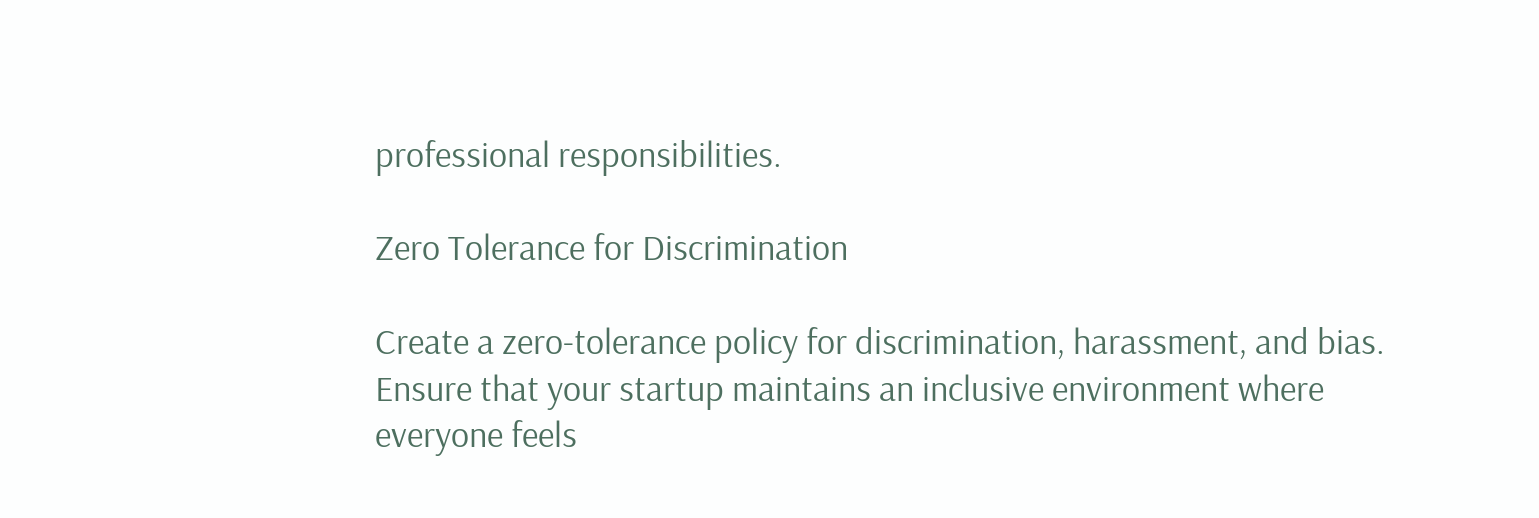professional responsibilities.

Zero Tolerance for Discrimination

Create a zero-tolerance policy for discrimination, harassment, and bias. Ensure that your startup maintains an inclusive environment where everyone feels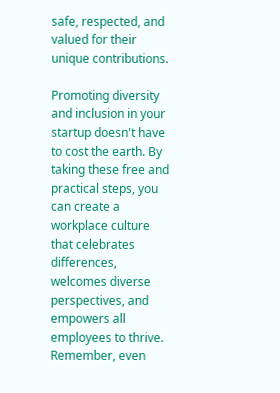safe, respected, and valued for their unique contributions.

Promoting diversity and inclusion in your startup doesn't have to cost the earth. By taking these free and practical steps, you can create a workplace culture that celebrates differences, welcomes diverse perspectives, and empowers all employees to thrive. Remember, even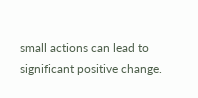small actions can lead to significant positive change.